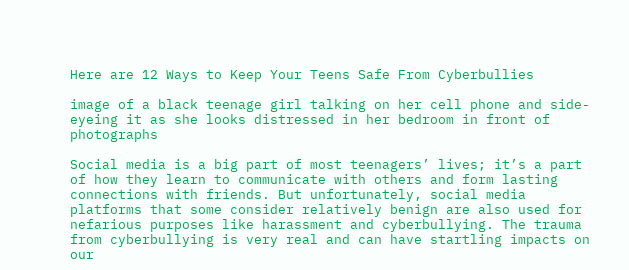Here are 12 Ways to Keep Your Teens Safe From Cyberbullies

image of a black teenage girl talking on her cell phone and side-eyeing it as she looks distressed in her bedroom in front of photographs

Social media is a big part of most teenagers’ lives; it’s a part of how they learn to communicate with others and form lasting connections with friends. But unfortunately, social media platforms that some consider relatively benign are also used for nefarious purposes like harassment and cyberbullying. The trauma from cyberbullying is very real and can have startling impacts on our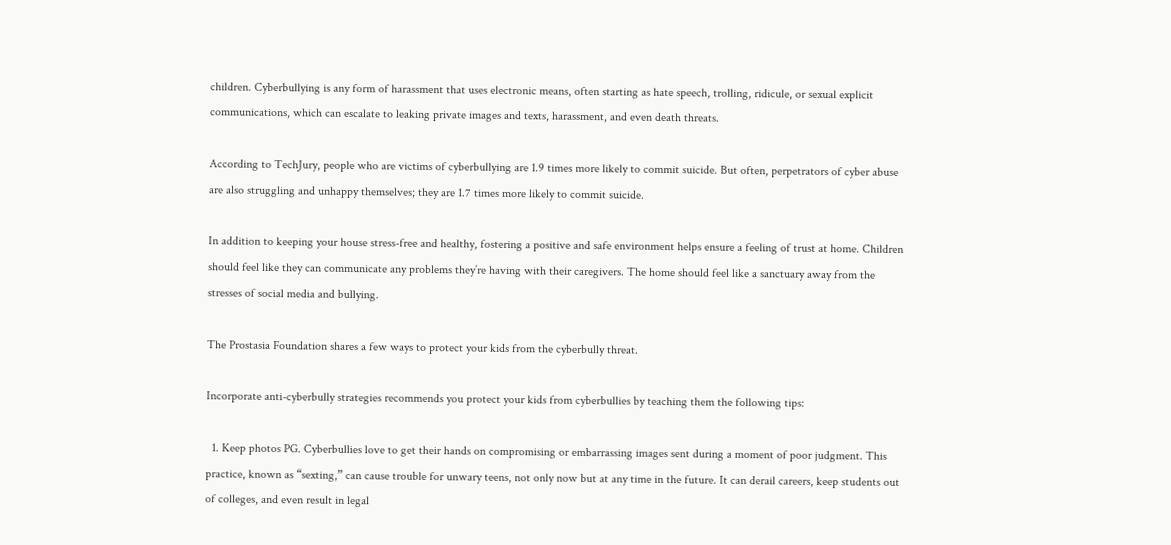children. Cyberbullying is any form of harassment that uses electronic means, often starting as hate speech, trolling, ridicule, or sexual explicit communications, which can escalate to leaking private images and texts, harassment, and even death threats.

According to TechJury, people who are victims of cyberbullying are 1.9 times more likely to commit suicide. But often, perpetrators of cyber abuse are also struggling and unhappy themselves; they are 1.7 times more likely to commit suicide.

In addition to keeping your house stress-free and healthy, fostering a positive and safe environment helps ensure a feeling of trust at home. Children should feel like they can communicate any problems they’re having with their caregivers. The home should feel like a sanctuary away from the stresses of social media and bullying.

The Prostasia Foundation shares a few ways to protect your kids from the cyberbully threat.

Incorporate anti-cyberbully strategies recommends you protect your kids from cyberbullies by teaching them the following tips:

  1. Keep photos PG. Cyberbullies love to get their hands on compromising or embarrassing images sent during a moment of poor judgment. This practice, known as “sexting,” can cause trouble for unwary teens, not only now but at any time in the future. It can derail careers, keep students out of colleges, and even result in legal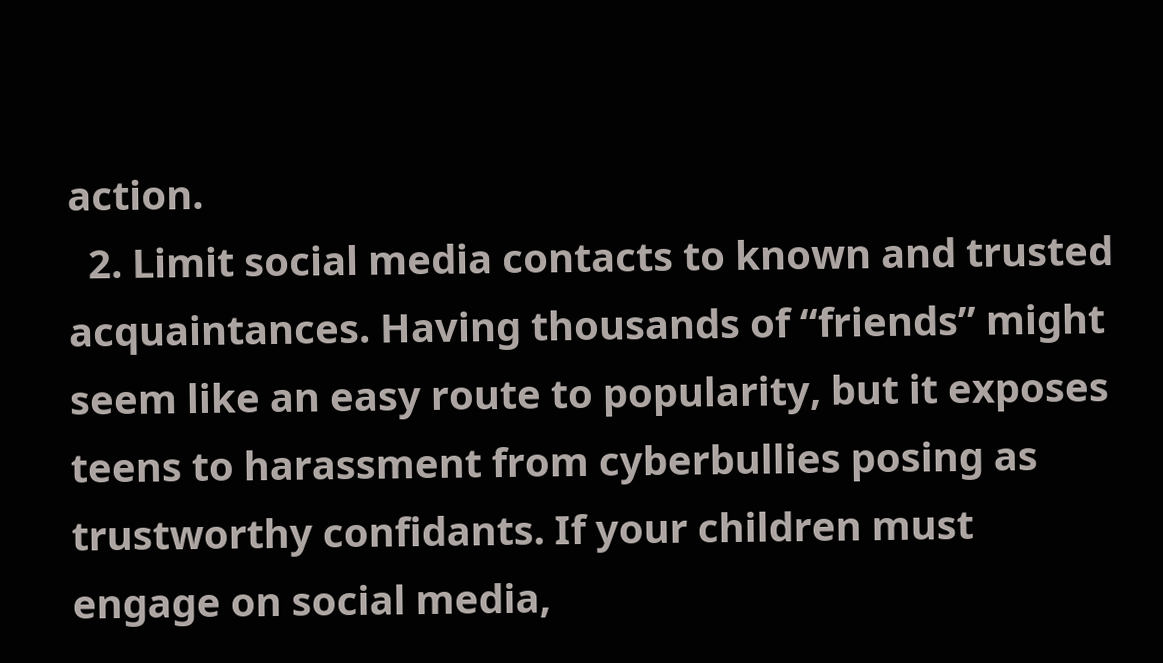action.
  2. Limit social media contacts to known and trusted acquaintances. Having thousands of “friends” might seem like an easy route to popularity, but it exposes teens to harassment from cyberbullies posing as trustworthy confidants. If your children must engage on social media,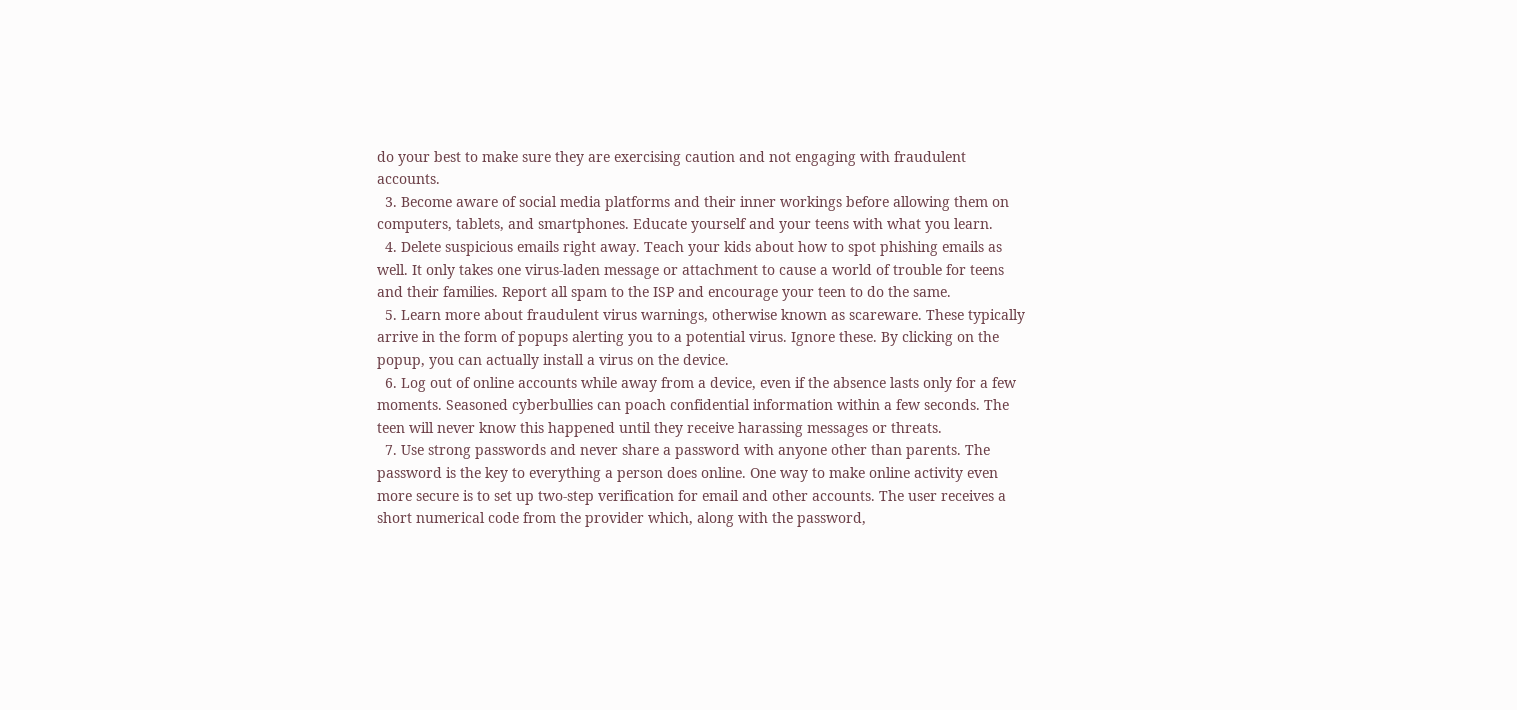do your best to make sure they are exercising caution and not engaging with fraudulent accounts.
  3. Become aware of social media platforms and their inner workings before allowing them on computers, tablets, and smartphones. Educate yourself and your teens with what you learn.
  4. Delete suspicious emails right away. Teach your kids about how to spot phishing emails as well. It only takes one virus-laden message or attachment to cause a world of trouble for teens and their families. Report all spam to the ISP and encourage your teen to do the same.
  5. Learn more about fraudulent virus warnings, otherwise known as scareware. These typically arrive in the form of popups alerting you to a potential virus. Ignore these. By clicking on the popup, you can actually install a virus on the device.
  6. Log out of online accounts while away from a device, even if the absence lasts only for a few moments. Seasoned cyberbullies can poach confidential information within a few seconds. The teen will never know this happened until they receive harassing messages or threats.
  7. Use strong passwords and never share a password with anyone other than parents. The password is the key to everything a person does online. One way to make online activity even more secure is to set up two-step verification for email and other accounts. The user receives a short numerical code from the provider which, along with the password,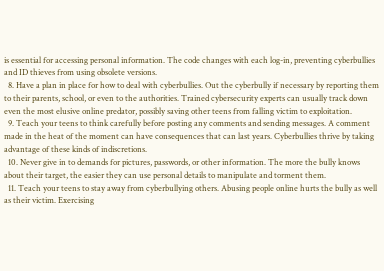is essential for accessing personal information. The code changes with each log-in, preventing cyberbullies and ID thieves from using obsolete versions.
  8. Have a plan in place for how to deal with cyberbullies. Out the cyberbully if necessary by reporting them to their parents, school, or even to the authorities. Trained cybersecurity experts can usually track down even the most elusive online predator, possibly saving other teens from falling victim to exploitation.
  9. Teach your teens to think carefully before posting any comments and sending messages. A comment made in the heat of the moment can have consequences that can last years. Cyberbullies thrive by taking advantage of these kinds of indiscretions.
  10. Never give in to demands for pictures, passwords, or other information. The more the bully knows about their target, the easier they can use personal details to manipulate and torment them.
  11. Teach your teens to stay away from cyberbullying others. Abusing people online hurts the bully as well as their victim. Exercising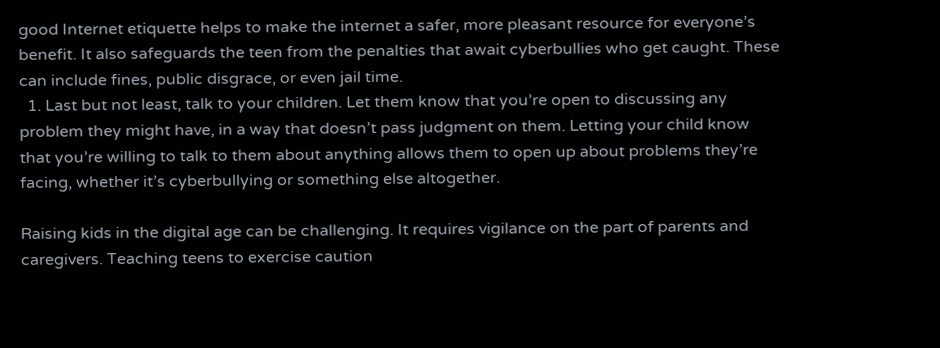good Internet etiquette helps to make the internet a safer, more pleasant resource for everyone’s benefit. It also safeguards the teen from the penalties that await cyberbullies who get caught. These can include fines, public disgrace, or even jail time.
  1. Last but not least, talk to your children. Let them know that you’re open to discussing any problem they might have, in a way that doesn’t pass judgment on them. Letting your child know that you’re willing to talk to them about anything allows them to open up about problems they’re facing, whether it’s cyberbullying or something else altogether.

Raising kids in the digital age can be challenging. It requires vigilance on the part of parents and caregivers. Teaching teens to exercise caution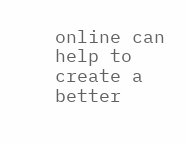online can help to create a better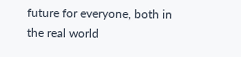future for everyone, both in the real world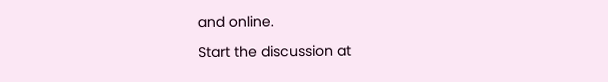and online.

Start the discussion at